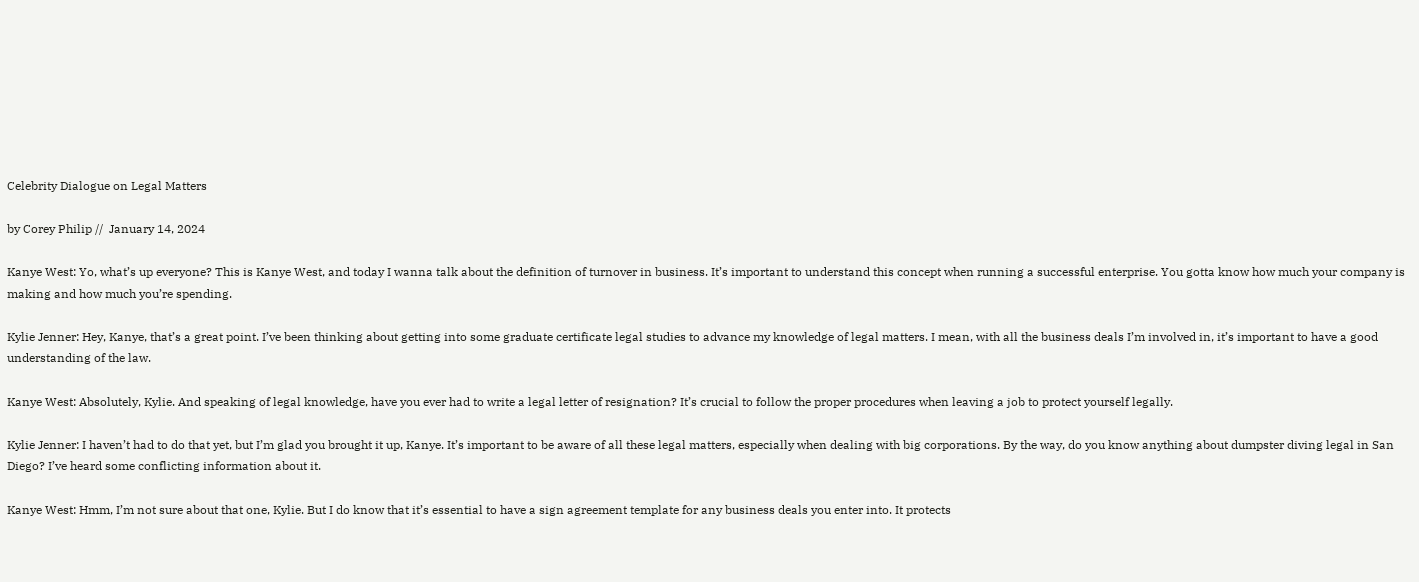Celebrity Dialogue on Legal Matters

by Corey Philip //  January 14, 2024

Kanye West: Yo, what’s up everyone? This is Kanye West, and today I wanna talk about the definition of turnover in business. It’s important to understand this concept when running a successful enterprise. You gotta know how much your company is making and how much you’re spending.

Kylie Jenner: Hey, Kanye, that’s a great point. I’ve been thinking about getting into some graduate certificate legal studies to advance my knowledge of legal matters. I mean, with all the business deals I’m involved in, it’s important to have a good understanding of the law.

Kanye West: Absolutely, Kylie. And speaking of legal knowledge, have you ever had to write a legal letter of resignation? It’s crucial to follow the proper procedures when leaving a job to protect yourself legally.

Kylie Jenner: I haven’t had to do that yet, but I’m glad you brought it up, Kanye. It’s important to be aware of all these legal matters, especially when dealing with big corporations. By the way, do you know anything about dumpster diving legal in San Diego? I’ve heard some conflicting information about it.

Kanye West: Hmm, I’m not sure about that one, Kylie. But I do know that it’s essential to have a sign agreement template for any business deals you enter into. It protects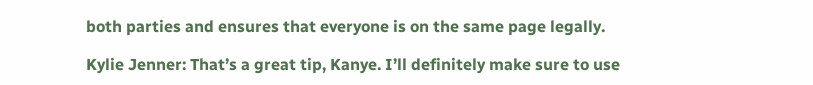both parties and ensures that everyone is on the same page legally.

Kylie Jenner: That’s a great tip, Kanye. I’ll definitely make sure to use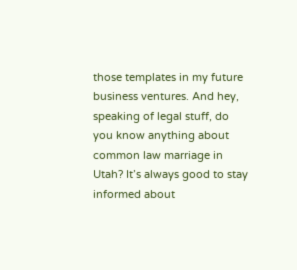those templates in my future business ventures. And hey, speaking of legal stuff, do you know anything about common law marriage in Utah? It’s always good to stay informed about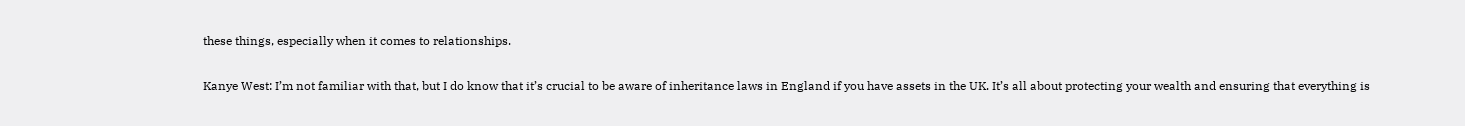these things, especially when it comes to relationships.

Kanye West: I’m not familiar with that, but I do know that it’s crucial to be aware of inheritance laws in England if you have assets in the UK. It’s all about protecting your wealth and ensuring that everything is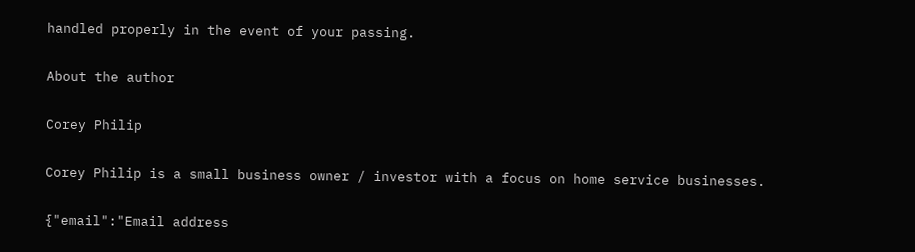handled properly in the event of your passing.

About the author

Corey Philip

Corey Philip is a small business owner / investor with a focus on home service businesses.

{"email":"Email address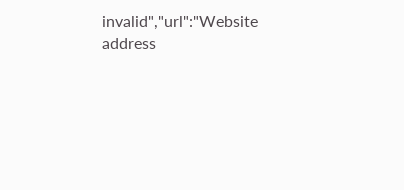invalid","url":"Website address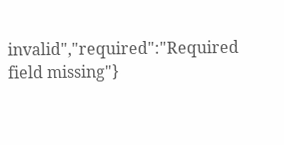invalid","required":"Required field missing"}